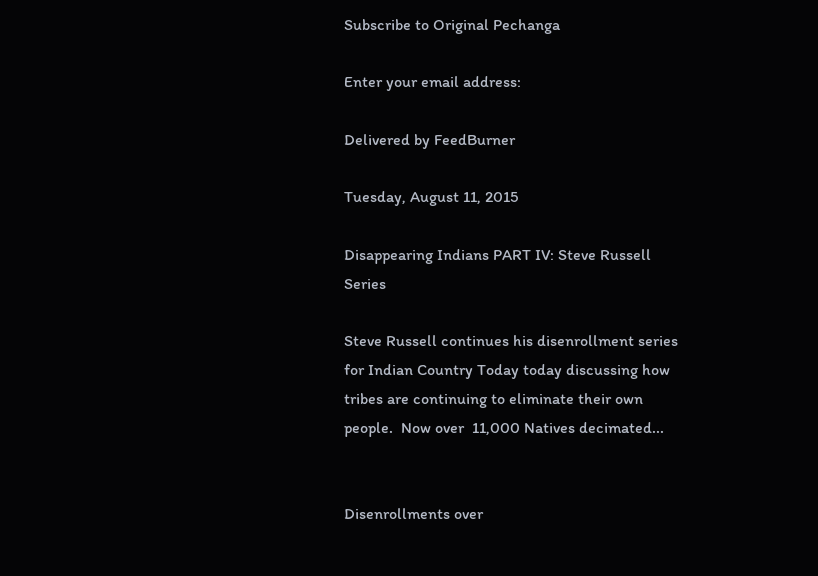Subscribe to Original Pechanga

Enter your email address:

Delivered by FeedBurner

Tuesday, August 11, 2015

Disappearing Indians PART IV: Steve Russell Series

Steve Russell continues his disenrollment series for Indian Country Today today discussing how tribes are continuing to eliminate their own people.  Now over  11,000 Natives decimated...


Disenrollments over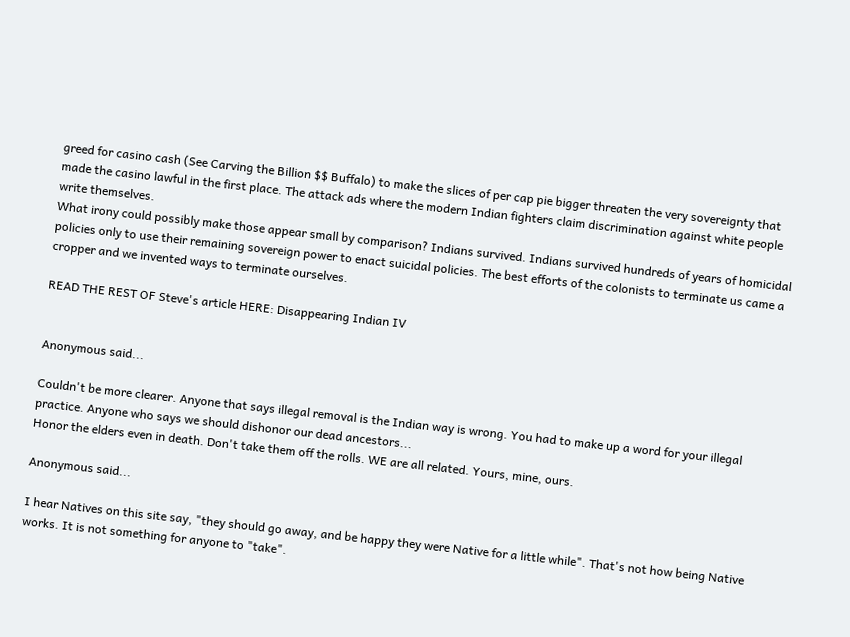greed for casino cash (See Carving the Billion $$ Buffalo) to make the slices of per cap pie bigger threaten the very sovereignty that made the casino lawful in the first place. The attack ads where the modern Indian fighters claim discrimination against white people write themselves.
What irony could possibly make those appear small by comparison? Indians survived. Indians survived hundreds of years of homicidal policies only to use their remaining sovereign power to enact suicidal policies. The best efforts of the colonists to terminate us came a cropper and we invented ways to terminate ourselves.

READ THE REST OF Steve's article HERE: Disappearing Indian IV


Anonymous said...

Couldn't be more clearer. Anyone that says illegal removal is the Indian way is wrong. You had to make up a word for your illegal practice. Anyone who says we should dishonor our dead ancestors...
Honor the elders even in death. Don't take them off the rolls. WE are all related. Yours, mine, ours.

Anonymous said...

I hear Natives on this site say, "they should go away, and be happy they were Native for a little while". That's not how being Native works. It is not something for anyone to "take".